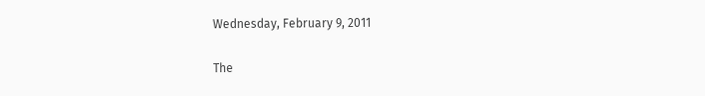Wednesday, February 9, 2011

The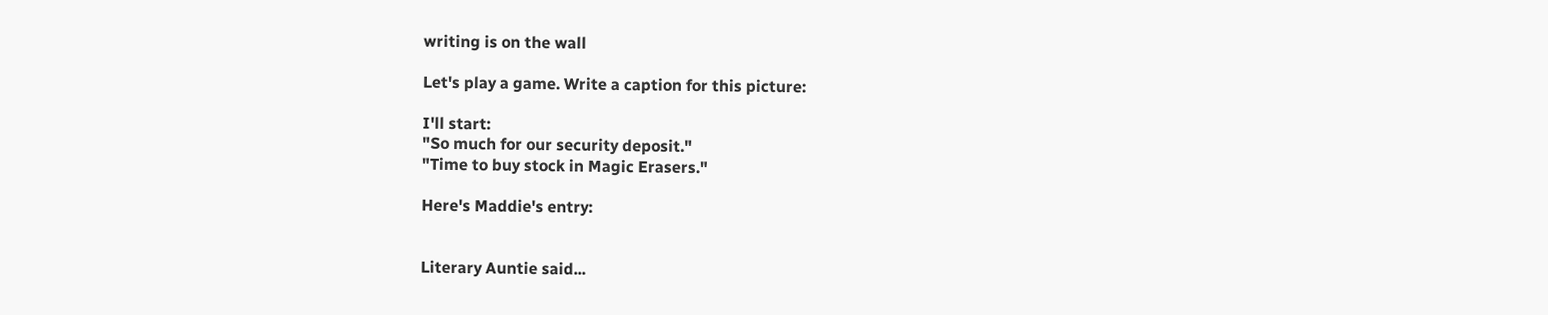writing is on the wall

Let's play a game. Write a caption for this picture:

I'll start:
"So much for our security deposit."
"Time to buy stock in Magic Erasers."

Here's Maddie's entry:


Literary Auntie said...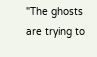"The ghosts are trying to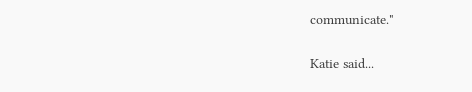communicate."

Katie said...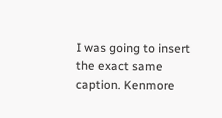I was going to insert the exact same caption. Kenmore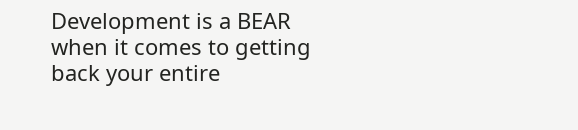Development is a BEAR when it comes to getting back your entire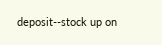deposit--stock up on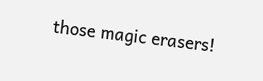those magic erasers!